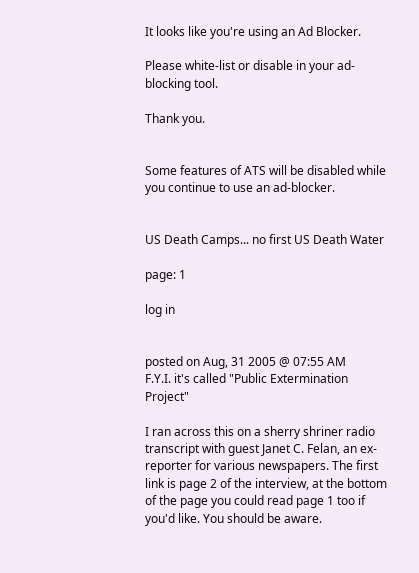It looks like you're using an Ad Blocker.

Please white-list or disable in your ad-blocking tool.

Thank you.


Some features of ATS will be disabled while you continue to use an ad-blocker.


US Death Camps... no first US Death Water

page: 1

log in


posted on Aug, 31 2005 @ 07:55 AM
F.Y.I. it's called "Public Extermination Project"

I ran across this on a sherry shriner radio transcript with guest Janet C. Felan, an ex-reporter for various newspapers. The first link is page 2 of the interview, at the bottom of the page you could read page 1 too if you'd like. You should be aware.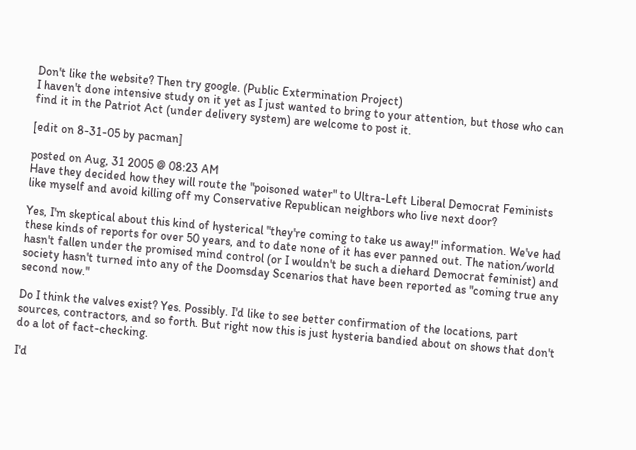Don't like the website? Then try google. (Public Extermination Project)
I haven't done intensive study on it yet as I just wanted to bring to your attention, but those who can find it in the Patriot Act (under delivery system) are welcome to post it.

[edit on 8-31-05 by pacman]

posted on Aug, 31 2005 @ 08:23 AM
Have they decided how they will route the "poisoned water" to Ultra-Left Liberal Democrat Feminists like myself and avoid killing off my Conservative Republican neighbors who live next door?

Yes, I'm skeptical about this kind of hysterical "they're coming to take us away!" information. We've had these kinds of reports for over 50 years, and to date none of it has ever panned out. The nation/world hasn't fallen under the promised mind control (or I wouldn't be such a diehard Democrat feminist) and society hasn't turned into any of the Doomsday Scenarios that have been reported as "coming true any second now."

Do I think the valves exist? Yes. Possibly. I'd like to see better confirmation of the locations, part sources, contractors, and so forth. But right now this is just hysteria bandied about on shows that don't do a lot of fact-checking.

I'd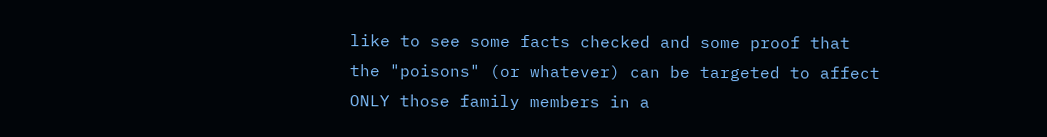like to see some facts checked and some proof that the "poisons" (or whatever) can be targeted to affect ONLY those family members in a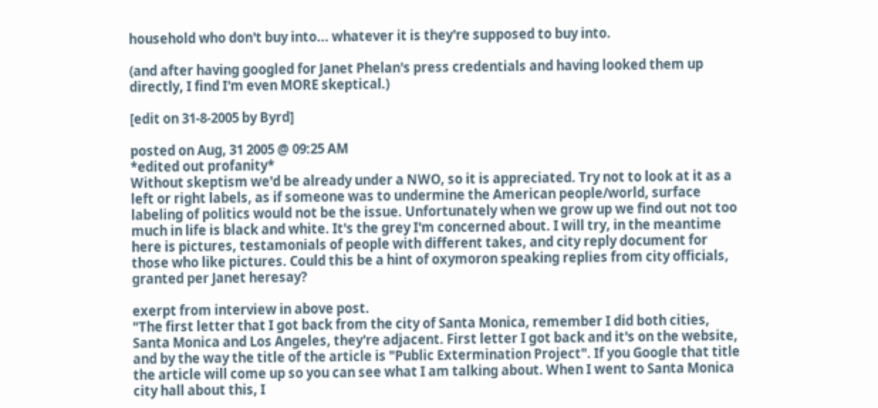household who don't buy into... whatever it is they're supposed to buy into.

(and after having googled for Janet Phelan's press credentials and having looked them up directly, I find I'm even MORE skeptical.)

[edit on 31-8-2005 by Byrd]

posted on Aug, 31 2005 @ 09:25 AM
*edited out profanity*
Without skeptism we'd be already under a NWO, so it is appreciated. Try not to look at it as a left or right labels, as if someone was to undermine the American people/world, surface labeling of politics would not be the issue. Unfortunately when we grow up we find out not too much in life is black and white. It's the grey I'm concerned about. I will try, in the meantime here is pictures, testamonials of people with different takes, and city reply document for those who like pictures. Could this be a hint of oxymoron speaking replies from city officials, granted per Janet heresay?

exerpt from interview in above post.
"The first letter that I got back from the city of Santa Monica, remember I did both cities, Santa Monica and Los Angeles, they're adjacent. First letter I got back and it's on the website, and by the way the title of the article is "Public Extermination Project". If you Google that title the article will come up so you can see what I am talking about. When I went to Santa Monica city hall about this, I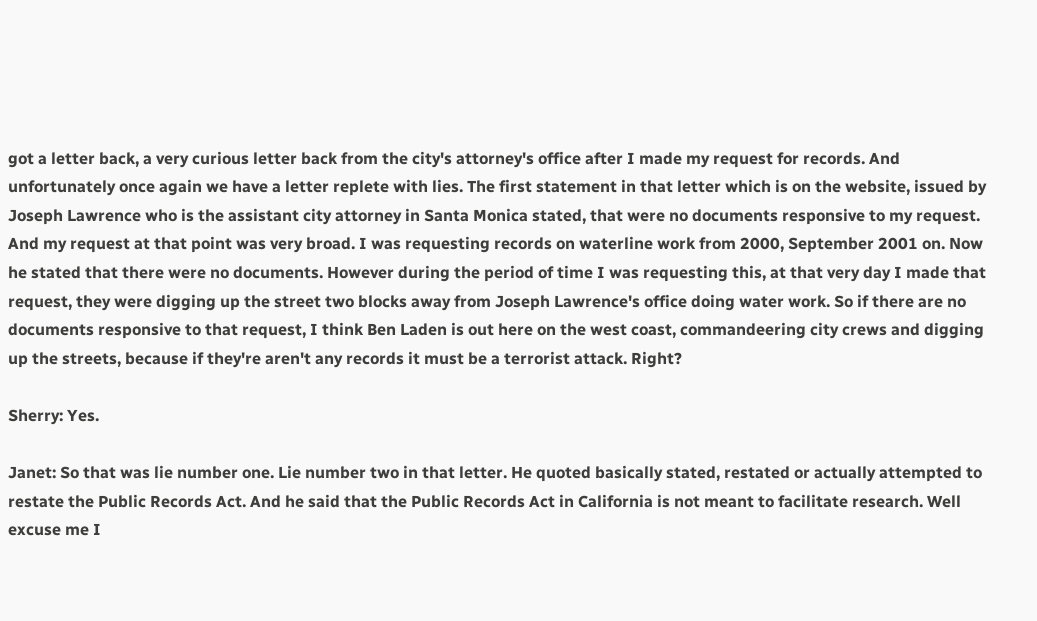got a letter back, a very curious letter back from the city's attorney's office after I made my request for records. And unfortunately once again we have a letter replete with lies. The first statement in that letter which is on the website, issued by Joseph Lawrence who is the assistant city attorney in Santa Monica stated, that were no documents responsive to my request. And my request at that point was very broad. I was requesting records on waterline work from 2000, September 2001 on. Now he stated that there were no documents. However during the period of time I was requesting this, at that very day I made that request, they were digging up the street two blocks away from Joseph Lawrence's office doing water work. So if there are no documents responsive to that request, I think Ben Laden is out here on the west coast, commandeering city crews and digging up the streets, because if they're aren't any records it must be a terrorist attack. Right?

Sherry: Yes.

Janet: So that was lie number one. Lie number two in that letter. He quoted basically stated, restated or actually attempted to restate the Public Records Act. And he said that the Public Records Act in California is not meant to facilitate research. Well excuse me I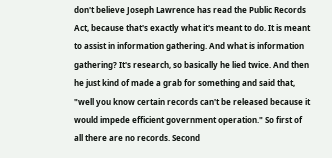don't believe Joseph Lawrence has read the Public Records Act, because that's exactly what it's meant to do. It is meant to assist in information gathering. And what is information gathering? It's research, so basically he lied twice. And then he just kind of made a grab for something and said that, "well you know certain records can't be released because it would impede efficient government operation." So first of all there are no records. Second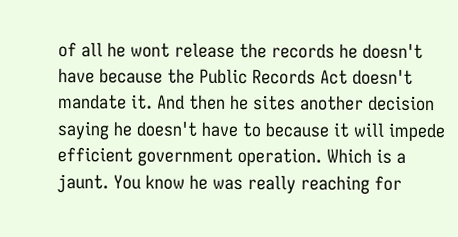of all he wont release the records he doesn't have because the Public Records Act doesn't mandate it. And then he sites another decision saying he doesn't have to because it will impede efficient government operation. Which is a jaunt. You know he was really reaching for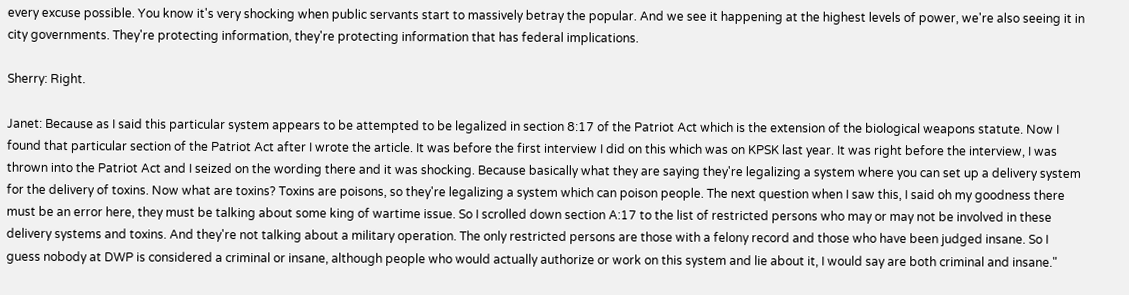every excuse possible. You know it's very shocking when public servants start to massively betray the popular. And we see it happening at the highest levels of power, we're also seeing it in city governments. They're protecting information, they're protecting information that has federal implications.

Sherry: Right.

Janet: Because as I said this particular system appears to be attempted to be legalized in section 8:17 of the Patriot Act which is the extension of the biological weapons statute. Now I found that particular section of the Patriot Act after I wrote the article. It was before the first interview I did on this which was on KPSK last year. It was right before the interview, I was thrown into the Patriot Act and I seized on the wording there and it was shocking. Because basically what they are saying they're legalizing a system where you can set up a delivery system for the delivery of toxins. Now what are toxins? Toxins are poisons, so they're legalizing a system which can poison people. The next question when I saw this, I said oh my goodness there must be an error here, they must be talking about some king of wartime issue. So I scrolled down section A:17 to the list of restricted persons who may or may not be involved in these delivery systems and toxins. And they're not talking about a military operation. The only restricted persons are those with a felony record and those who have been judged insane. So I guess nobody at DWP is considered a criminal or insane, although people who would actually authorize or work on this system and lie about it, I would say are both criminal and insane."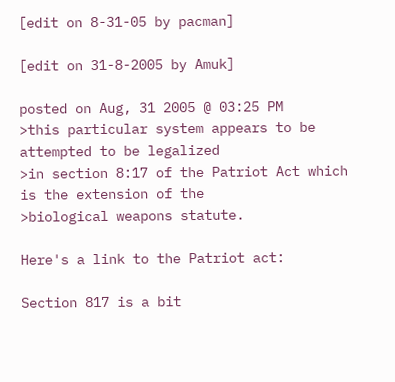[edit on 8-31-05 by pacman]

[edit on 31-8-2005 by Amuk]

posted on Aug, 31 2005 @ 03:25 PM
>this particular system appears to be attempted to be legalized
>in section 8:17 of the Patriot Act which is the extension of the
>biological weapons statute.

Here's a link to the Patriot act:

Section 817 is a bit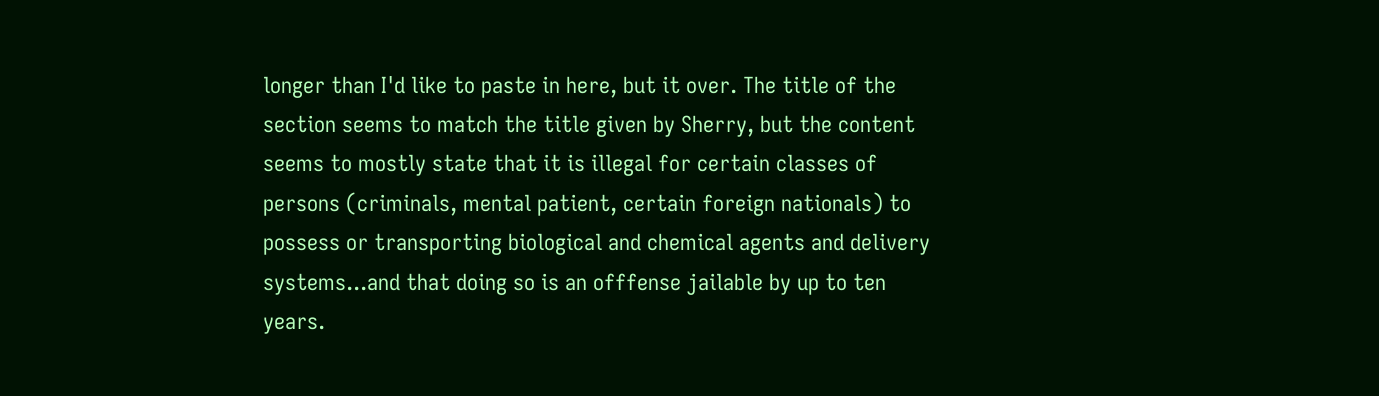longer than I'd like to paste in here, but it over. The title of the section seems to match the title given by Sherry, but the content seems to mostly state that it is illegal for certain classes of persons (criminals, mental patient, certain foreign nationals) to possess or transporting biological and chemical agents and delivery systems...and that doing so is an offfense jailable by up to ten years.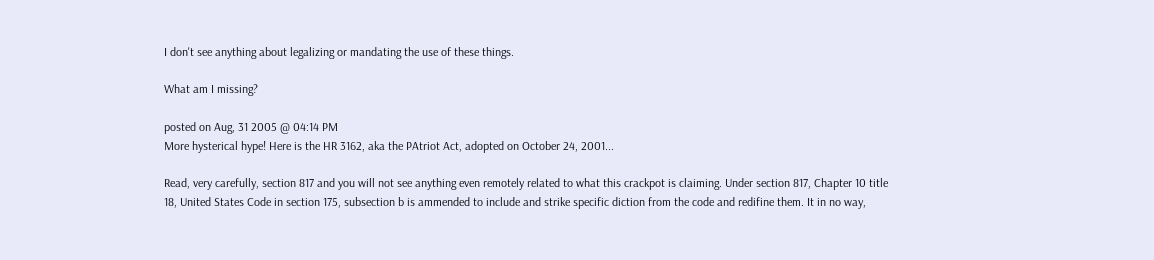I don't see anything about legalizing or mandating the use of these things.

What am I missing?

posted on Aug, 31 2005 @ 04:14 PM
More hysterical hype! Here is the HR 3162, aka the PAtriot Act, adopted on October 24, 2001...

Read, very carefully, section 817 and you will not see anything even remotely related to what this crackpot is claiming. Under section 817, Chapter 10 title 18, United States Code in section 175, subsection b is ammended to include and strike specific diction from the code and redifine them. It in no way,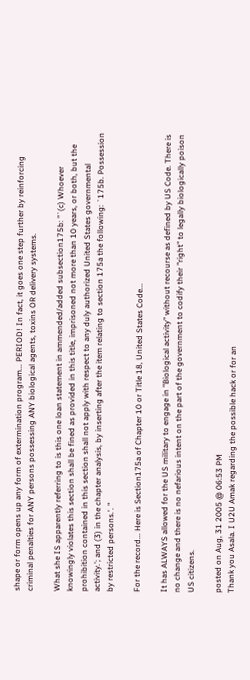shape or form opens up any form of extermination program... PERIOD! In fact, it goes one step further by reinforcing criminal penalties for ANY persons possessing ANY biological agents, toxins OR delivery systems.

What she IS apparently referring to is this one loan statement in ammended/added subsection175b: "`(c) Whoever knowingly violates this section shall be fined as provided in this title, imprisoned not more than 10 years, or both, but the prohibition contained in this section shall not apply with respect to any duly authorized United States governmental activity.'; and (3) in the chapter analysis, by inserting after the item relating to section 175a the following: `175b. Possession by restricted persons.'. "

For the record... Here is Section175a of Chapter 10 or Title 18, United States Code...

It has ALWAYS allowed for the US military to engage in "Biological activity" without recourse as defined by US Code. There is no change and there is no nefarious intent on the part of the government to codify their "right" to legally biologically poison US citizens.

posted on Aug, 31 2005 @ 06:53 PM
Thank you Asala. I U2U Amak regarding the possible hack or for an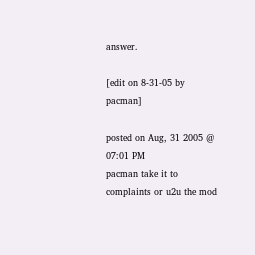answer.

[edit on 8-31-05 by pacman]

posted on Aug, 31 2005 @ 07:01 PM
pacman take it to complaints or u2u the mod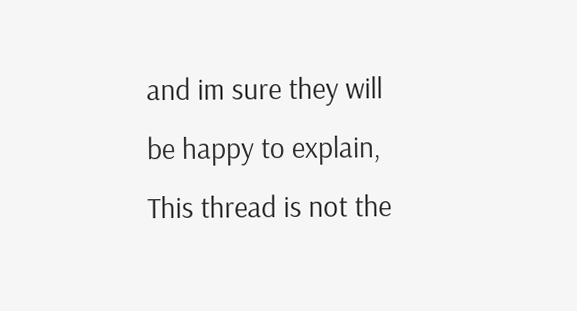and im sure they will be happy to explain, This thread is not the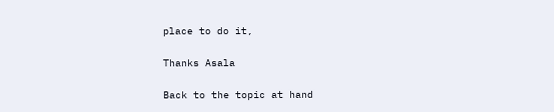place to do it,

Thanks Asala

Back to the topic at hand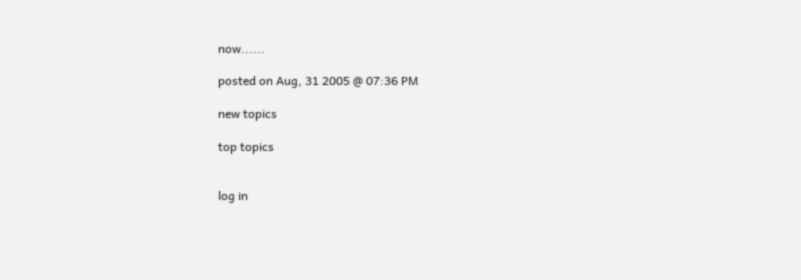now......

posted on Aug, 31 2005 @ 07:36 PM

new topics

top topics


log in